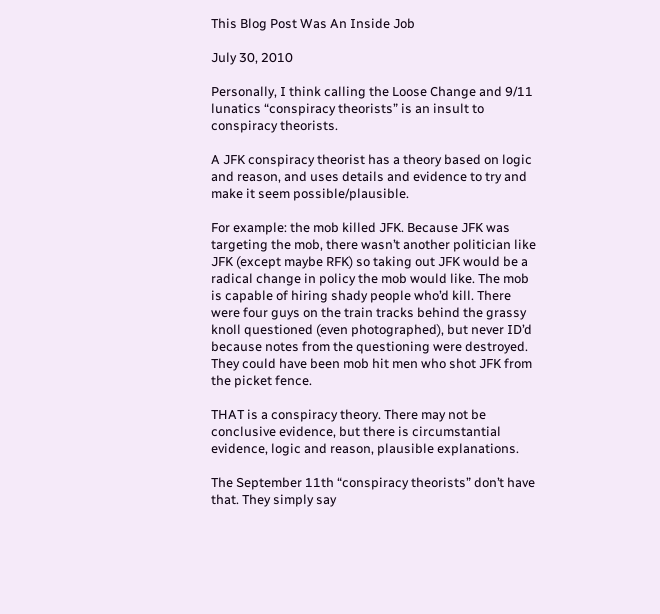This Blog Post Was An Inside Job

July 30, 2010

Personally, I think calling the Loose Change and 9/11 lunatics “conspiracy theorists” is an insult to conspiracy theorists.

A JFK conspiracy theorist has a theory based on logic and reason, and uses details and evidence to try and make it seem possible/plausible.

For example: the mob killed JFK. Because JFK was targeting the mob, there wasn’t another politician like JFK (except maybe RFK) so taking out JFK would be a radical change in policy the mob would like. The mob is capable of hiring shady people who’d kill. There were four guys on the train tracks behind the grassy knoll questioned (even photographed), but never ID’d because notes from the questioning were destroyed. They could have been mob hit men who shot JFK from the picket fence.

THAT is a conspiracy theory. There may not be conclusive evidence, but there is circumstantial evidence, logic and reason, plausible explanations.

The September 11th “conspiracy theorists” don’t have that. They simply say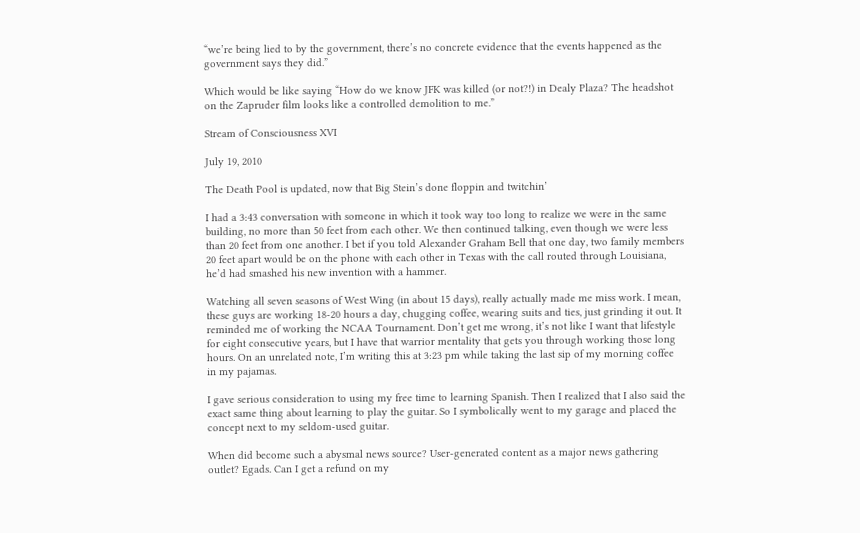“we’re being lied to by the government, there’s no concrete evidence that the events happened as the government says they did.”

Which would be like saying “How do we know JFK was killed (or not?!) in Dealy Plaza? The headshot on the Zapruder film looks like a controlled demolition to me.”

Stream of Consciousness XVI

July 19, 2010

The Death Pool is updated, now that Big Stein’s done floppin and twitchin’

I had a 3:43 conversation with someone in which it took way too long to realize we were in the same building, no more than 50 feet from each other. We then continued talking, even though we were less than 20 feet from one another. I bet if you told Alexander Graham Bell that one day, two family members 20 feet apart would be on the phone with each other in Texas with the call routed through Louisiana, he’d had smashed his new invention with a hammer.

Watching all seven seasons of West Wing (in about 15 days), really actually made me miss work. I mean, these guys are working 18-20 hours a day, chugging coffee, wearing suits and ties, just grinding it out. It reminded me of working the NCAA Tournament. Don’t get me wrong, it’s not like I want that lifestyle for eight consecutive years, but I have that warrior mentality that gets you through working those long hours. On an unrelated note, I’m writing this at 3:23 pm while taking the last sip of my morning coffee in my pajamas.

I gave serious consideration to using my free time to learning Spanish. Then I realized that I also said the exact same thing about learning to play the guitar. So I symbolically went to my garage and placed the concept next to my seldom-used guitar.

When did become such a abysmal news source? User-generated content as a major news gathering outlet? Egads. Can I get a refund on my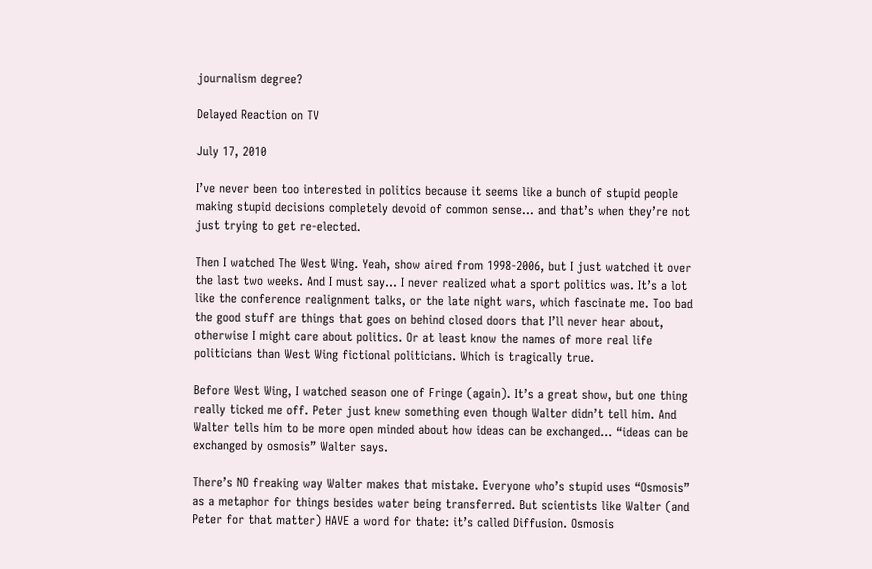journalism degree?

Delayed Reaction on TV

July 17, 2010

I’ve never been too interested in politics because it seems like a bunch of stupid people making stupid decisions completely devoid of common sense… and that’s when they’re not just trying to get re-elected.

Then I watched The West Wing. Yeah, show aired from 1998-2006, but I just watched it over the last two weeks. And I must say… I never realized what a sport politics was. It’s a lot like the conference realignment talks, or the late night wars, which fascinate me. Too bad the good stuff are things that goes on behind closed doors that I’ll never hear about, otherwise I might care about politics. Or at least know the names of more real life politicians than West Wing fictional politicians. Which is tragically true.

Before West Wing, I watched season one of Fringe (again). It’s a great show, but one thing really ticked me off. Peter just knew something even though Walter didn’t tell him. And Walter tells him to be more open minded about how ideas can be exchanged… “ideas can be exchanged by osmosis” Walter says.

There’s NO freaking way Walter makes that mistake. Everyone who’s stupid uses “Osmosis” as a metaphor for things besides water being transferred. But scientists like Walter (and Peter for that matter) HAVE a word for thate: it’s called Diffusion. Osmosis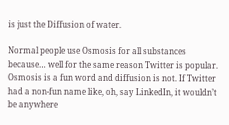is just the Diffusion of water.

Normal people use Osmosis for all substances because… well for the same reason Twitter is popular. Osmosis is a fun word and diffusion is not. If Twitter had a non-fun name like, oh, say LinkedIn, it wouldn’t be anywhere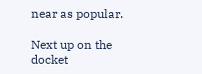near as popular.

Next up on the docket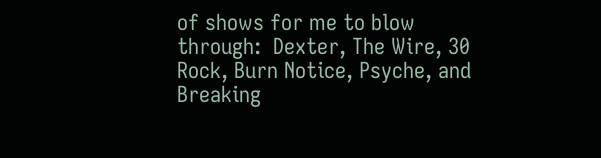of shows for me to blow through:  Dexter, The Wire, 30 Rock, Burn Notice, Psyche, and Breaking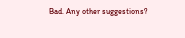Bad. Any other suggestions?